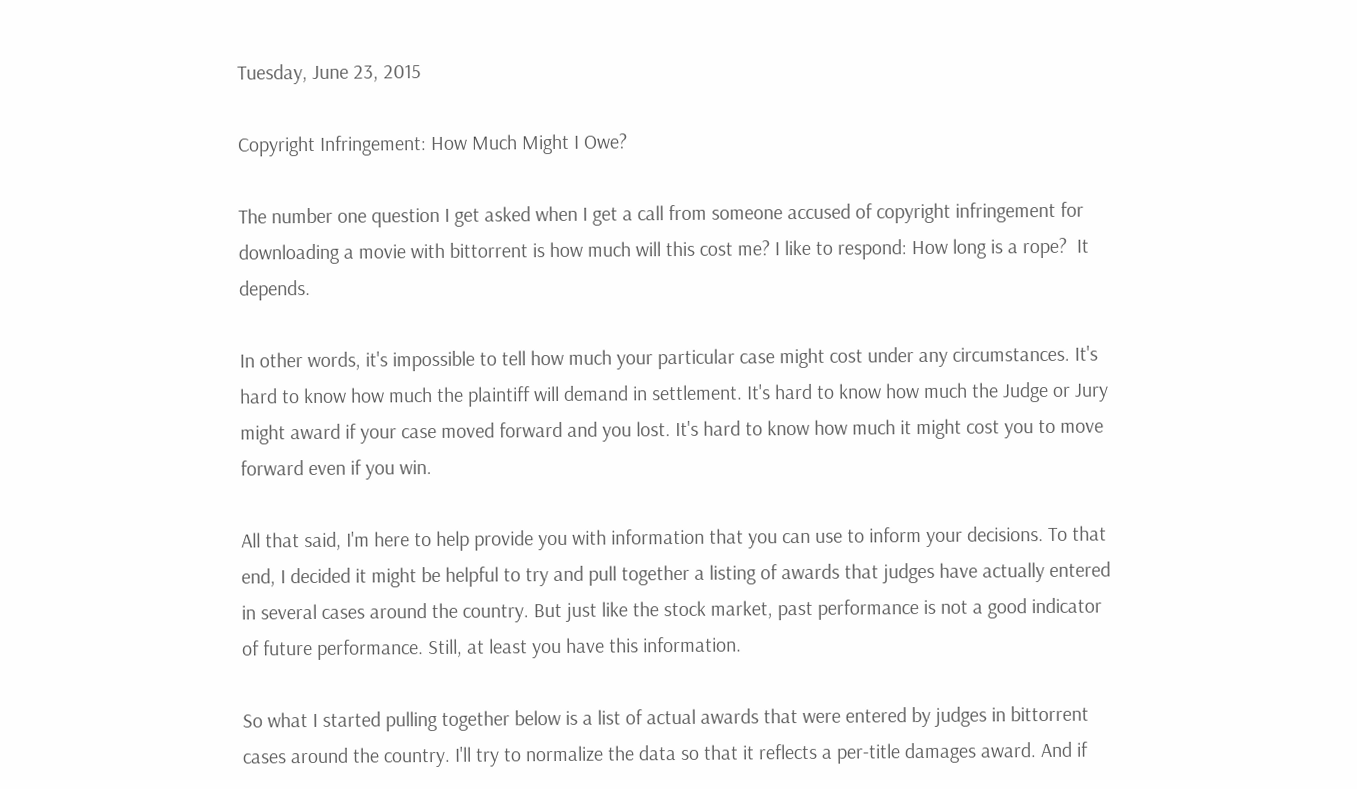Tuesday, June 23, 2015

Copyright Infringement: How Much Might I Owe?

The number one question I get asked when I get a call from someone accused of copyright infringement for downloading a movie with bittorrent is how much will this cost me? I like to respond: How long is a rope?  It depends.

In other words, it's impossible to tell how much your particular case might cost under any circumstances. It's hard to know how much the plaintiff will demand in settlement. It's hard to know how much the Judge or Jury might award if your case moved forward and you lost. It's hard to know how much it might cost you to move forward even if you win.

All that said, I'm here to help provide you with information that you can use to inform your decisions. To that end, I decided it might be helpful to try and pull together a listing of awards that judges have actually entered in several cases around the country. But just like the stock market, past performance is not a good indicator of future performance. Still, at least you have this information.

So what I started pulling together below is a list of actual awards that were entered by judges in bittorrent cases around the country. I'll try to normalize the data so that it reflects a per-title damages award. And if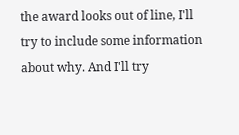the award looks out of line, I'll try to include some information about why. And I'll try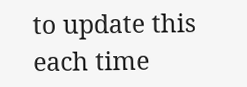to update this each time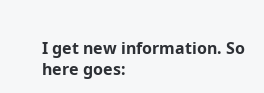I get new information. So here goes: